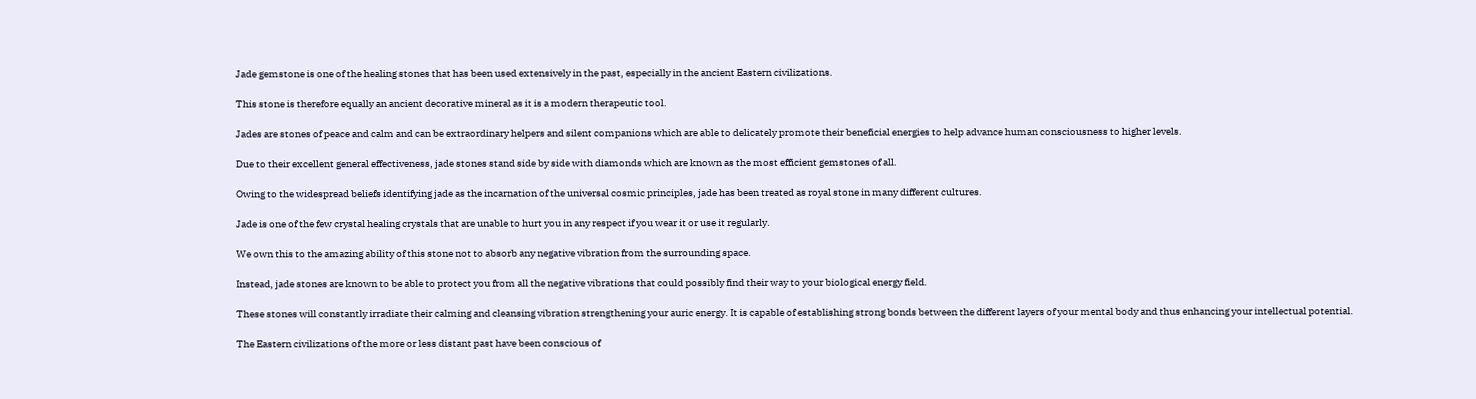Jade gemstone is one of the healing stones that has been used extensively in the past, especially in the ancient Eastern civilizations.

This stone is therefore equally an ancient decorative mineral as it is a modern therapeutic tool.

Jades are stones of peace and calm and can be extraordinary helpers and silent companions which are able to delicately promote their beneficial energies to help advance human consciousness to higher levels.

Due to their excellent general effectiveness, jade stones stand side by side with diamonds which are known as the most efficient gemstones of all.

Owing to the widespread beliefs identifying jade as the incarnation of the universal cosmic principles, jade has been treated as royal stone in many different cultures.

Jade is one of the few crystal healing crystals that are unable to hurt you in any respect if you wear it or use it regularly.

We own this to the amazing ability of this stone not to absorb any negative vibration from the surrounding space.

Instead, jade stones are known to be able to protect you from all the negative vibrations that could possibly find their way to your biological energy field.

These stones will constantly irradiate their calming and cleansing vibration strengthening your auric energy. It is capable of establishing strong bonds between the different layers of your mental body and thus enhancing your intellectual potential.

The Eastern civilizations of the more or less distant past have been conscious of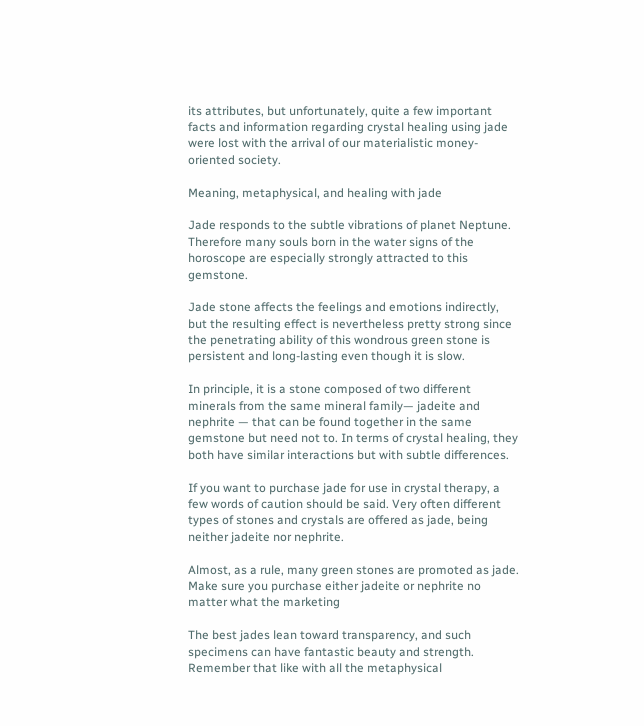its attributes, but unfortunately, quite a few important facts and information regarding crystal healing using jade were lost with the arrival of our materialistic money-oriented society.

Meaning, metaphysical, and healing with jade

Jade responds to the subtle vibrations of planet Neptune. Therefore many souls born in the water signs of the horoscope are especially strongly attracted to this gemstone.

Jade stone affects the feelings and emotions indirectly, but the resulting effect is nevertheless pretty strong since the penetrating ability of this wondrous green stone is persistent and long-lasting even though it is slow.

In principle, it is a stone composed of two different minerals from the same mineral family— jadeite and nephrite — that can be found together in the same gemstone but need not to. In terms of crystal healing, they both have similar interactions but with subtle differences.

If you want to purchase jade for use in crystal therapy, a few words of caution should be said. Very often different types of stones and crystals are offered as jade, being neither jadeite nor nephrite.

Almost, as a rule, many green stones are promoted as jade. Make sure you purchase either jadeite or nephrite no matter what the marketing

The best jades lean toward transparency, and such specimens can have fantastic beauty and strength. Remember that like with all the metaphysical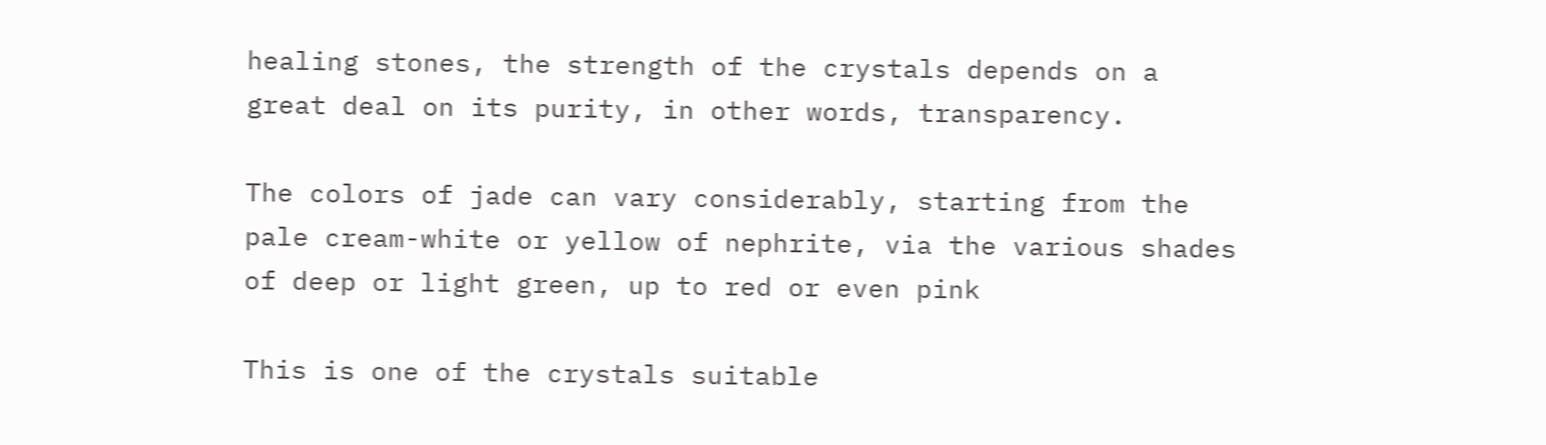healing stones, the strength of the crystals depends on a great deal on its purity, in other words, transparency.

The colors of jade can vary considerably, starting from the pale cream-white or yellow of nephrite, via the various shades of deep or light green, up to red or even pink

This is one of the crystals suitable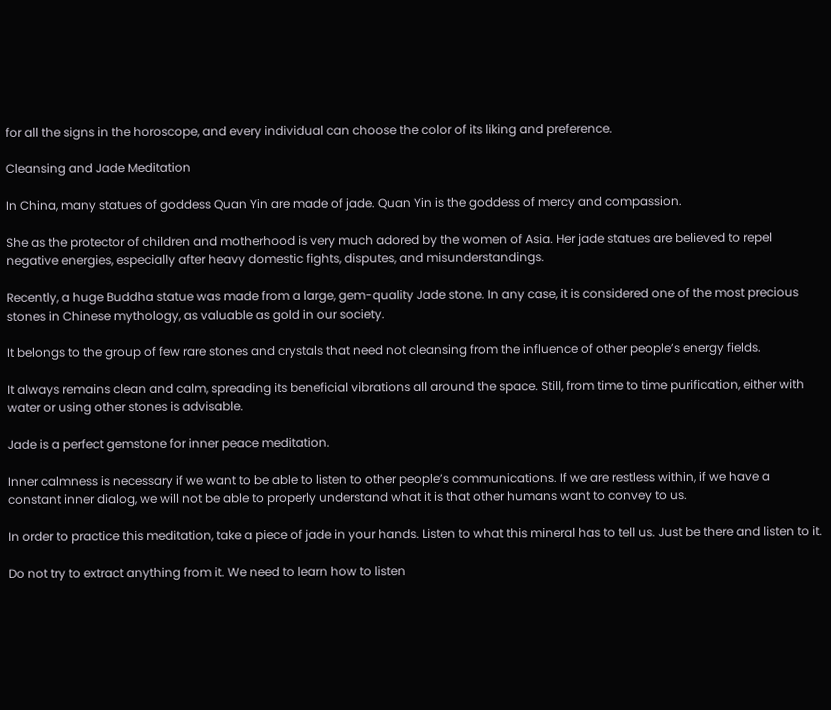for all the signs in the horoscope, and every individual can choose the color of its liking and preference.

Cleansing and Jade Meditation

In China, many statues of goddess Quan Yin are made of jade. Quan Yin is the goddess of mercy and compassion.

She as the protector of children and motherhood is very much adored by the women of Asia. Her jade statues are believed to repel negative energies, especially after heavy domestic fights, disputes, and misunderstandings.

Recently, a huge Buddha statue was made from a large, gem-quality Jade stone. In any case, it is considered one of the most precious stones in Chinese mythology, as valuable as gold in our society.

It belongs to the group of few rare stones and crystals that need not cleansing from the influence of other people’s energy fields.

It always remains clean and calm, spreading its beneficial vibrations all around the space. Still, from time to time purification, either with water or using other stones is advisable.

Jade is a perfect gemstone for inner peace meditation.

Inner calmness is necessary if we want to be able to listen to other people’s communications. If we are restless within, if we have a constant inner dialog, we will not be able to properly understand what it is that other humans want to convey to us.

In order to practice this meditation, take a piece of jade in your hands. Listen to what this mineral has to tell us. Just be there and listen to it.

Do not try to extract anything from it. We need to learn how to listen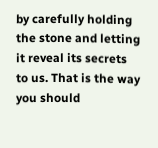by carefully holding the stone and letting it reveal its secrets to us. That is the way you should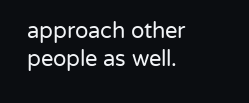approach other people as well.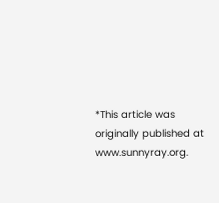*This article was originally published at www.sunnyray.org.